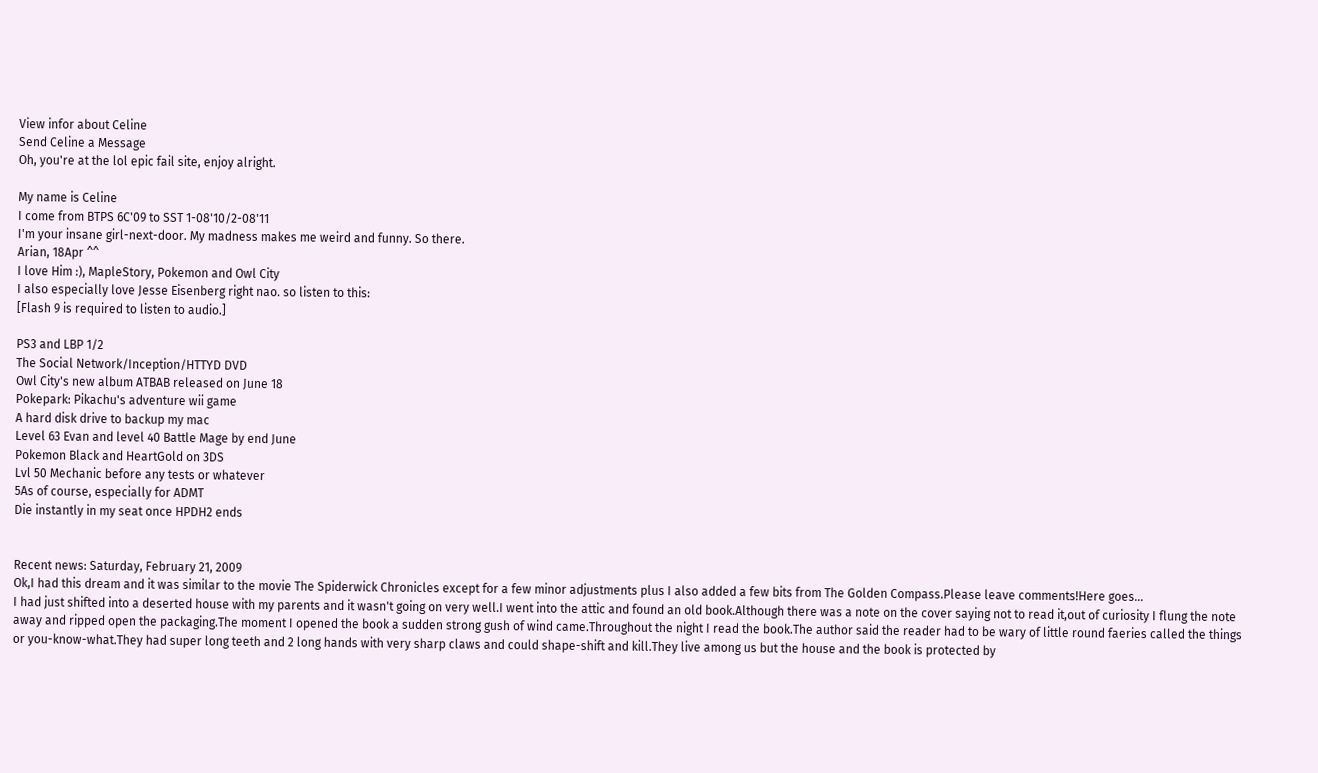View infor about Celine
Send Celine a Message
Oh, you're at the lol epic fail site, enjoy alright.

My name is Celine
I come from BTPS 6C'09 to SST 1-08'10/2-08'11
I'm your insane girl-next-door. My madness makes me weird and funny. So there.
Arian, 18Apr ^^
I love Him :), MapleStory, Pokemon and Owl City
I also especially love Jesse Eisenberg right nao. so listen to this:
[Flash 9 is required to listen to audio.]

PS3 and LBP 1/2
The Social Network/Inception/HTTYD DVD
Owl City's new album ATBAB released on June 18
Pokepark: Pikachu's adventure wii game
A hard disk drive to backup my mac
Level 63 Evan and level 40 Battle Mage by end June
Pokemon Black and HeartGold on 3DS
Lvl 50 Mechanic before any tests or whatever
5As of course, especially for ADMT
Die instantly in my seat once HPDH2 ends


Recent news: Saturday, February 21, 2009
Ok,I had this dream and it was similar to the movie The Spiderwick Chronicles except for a few minor adjustments plus I also added a few bits from The Golden Compass.Please leave comments!Here goes...
I had just shifted into a deserted house with my parents and it wasn't going on very well.I went into the attic and found an old book.Although there was a note on the cover saying not to read it,out of curiosity I flung the note away and ripped open the packaging.The moment I opened the book a sudden strong gush of wind came.Throughout the night I read the book.The author said the reader had to be wary of little round faeries called the things or you-know-what.They had super long teeth and 2 long hands with very sharp claws and could shape-shift and kill.They live among us but the house and the book is protected by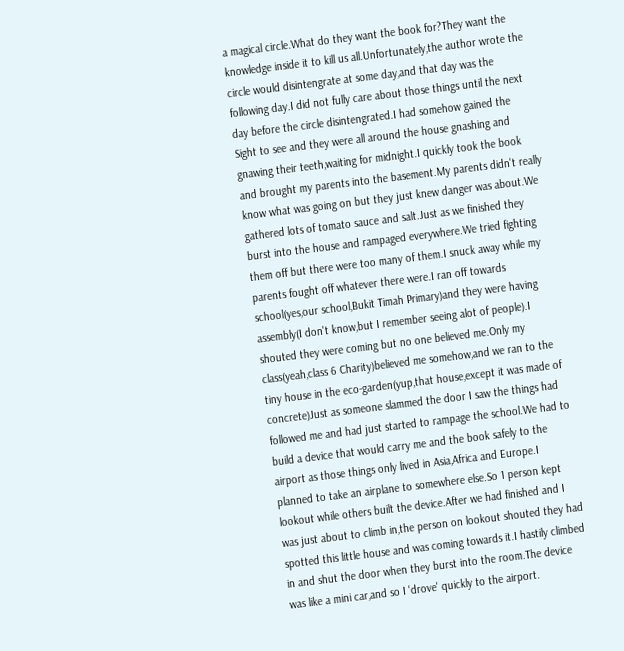a magical circle.What do they want the book for?They want the knowledge inside it to kill us all.Unfortunately,the author wrote the circle would disintengrate at some day,and that day was the following day.I did not fully care about those things until the next day before the circle disintengrated.I had somehow gained the Sight to see and they were all around the house gnashing and gnawing their teeth,waiting for midnight.I quickly took the book and brought my parents into the basement.My parents didn't really know what was going on but they just knew danger was about.We gathered lots of tomato sauce and salt.Just as we finished they burst into the house and rampaged everywhere.We tried fighting them off but there were too many of them.I snuck away while my parents fought off whatever there were.I ran off towards school(yes,our school,Bukit Timah Primary)and they were having assembly(I don't know,but I remember seeing alot of people).I shouted they were coming but no one believed me.Only my class(yeah,class 6 Charity)believed me somehow,and we ran to the tiny house in the eco-garden(yup,that house,except it was made of concrete)Just as someone slammed the door I saw the things had followed me and had just started to rampage the school.We had to build a device that would carry me and the book safely to the airport as those things only lived in Asia,Africa and Europe.I planned to take an airplane to somewhere else.So 1 person kept lookout while others built the device.After we had finished and I was just about to climb in,the person on lookout shouted they had spotted this little house and was coming towards it.I hastily climbed in and shut the door when they burst into the room.The device was like a mini car,and so I 'drove' quickly to the airport.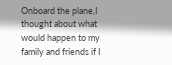Onboard the plane,I thought about what would happen to my family and friends if I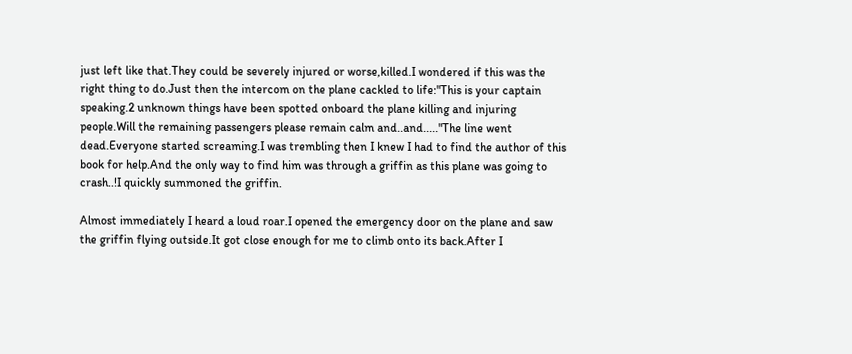just left like that.They could be severely injured or worse,killed.I wondered if this was the right thing to do.Just then the intercom on the plane cackled to life:"This is your captain speaking.2 unknown things have been spotted onboard the plane killing and injuring people.Will the remaining passengers please remain calm and..and....."The line went dead.Everyone started screaming.I was trembling then I knew I had to find the author of this book for help.And the only way to find him was through a griffin as this plane was going to crash..!I quickly summoned the griffin.

Almost immediately I heard a loud roar.I opened the emergency door on the plane and saw the griffin flying outside.It got close enough for me to climb onto its back.After I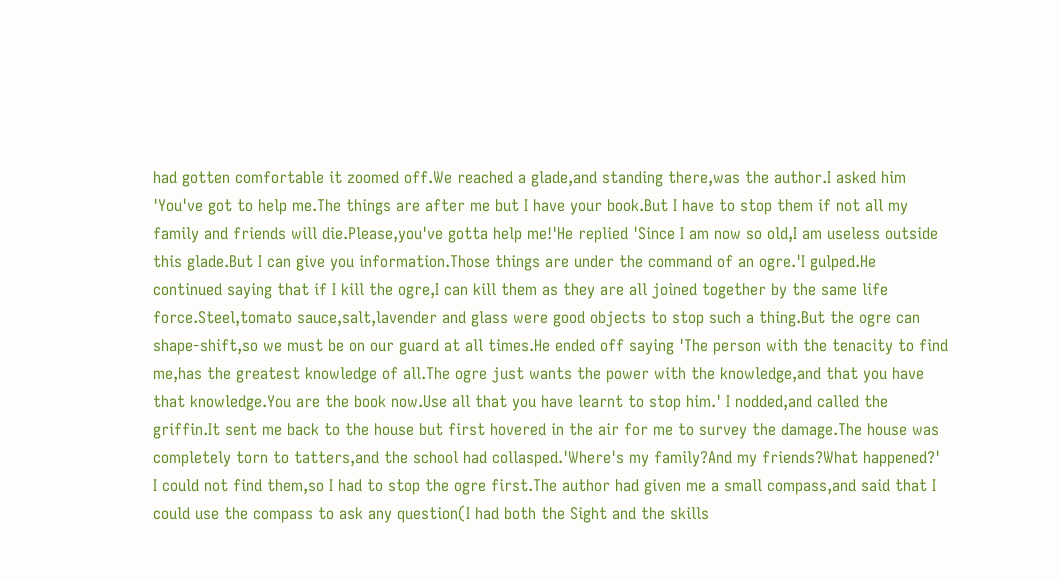had gotten comfortable it zoomed off.We reached a glade,and standing there,was the author.I asked him 'You've got to help me.The things are after me but I have your book.But I have to stop them if not all my family and friends will die.Please,you've gotta help me!'He replied 'Since I am now so old,I am useless outside this glade.But I can give you information.Those things are under the command of an ogre.'I gulped.He continued saying that if I kill the ogre,I can kill them as they are all joined together by the same life force.Steel,tomato sauce,salt,lavender and glass were good objects to stop such a thing.But the ogre can shape-shift,so we must be on our guard at all times.He ended off saying 'The person with the tenacity to find me,has the greatest knowledge of all.The ogre just wants the power with the knowledge,and that you have that knowledge.You are the book now.Use all that you have learnt to stop him.' I nodded,and called the griffin.It sent me back to the house but first hovered in the air for me to survey the damage.The house was completely torn to tatters,and the school had collasped.'Where's my family?And my friends?What happened?' I could not find them,so I had to stop the ogre first.The author had given me a small compass,and said that I could use the compass to ask any question(I had both the Sight and the skills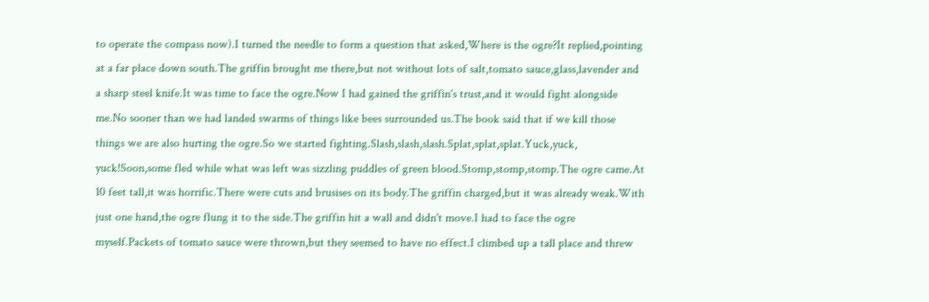to operate the compass now).I turned the needle to form a question that asked,Where is the ogre?It replied,pointing at a far place down south.The griffin brought me there,but not without lots of salt,tomato sauce,glass,lavender and a sharp steel knife.It was time to face the ogre.Now I had gained the griffin's trust,and it would fight alongside me.No sooner than we had landed swarms of things like bees surrounded us.The book said that if we kill those things we are also hurting the ogre.So we started fighting.Slash,slash,slash.Splat,splat,splat.Yuck,yuck, yuck!Soon,some fled while what was left was sizzling puddles of green blood.Stomp,stomp,stomp.The ogre came.At 10 feet tall,it was horrific.There were cuts and brusises on its body.The griffin charged,but it was already weak.With just one hand,the ogre flung it to the side.The griffin hit a wall and didn't move.I had to face the ogre myself.Packets of tomato sauce were thrown,but they seemed to have no effect.I climbed up a tall place and threw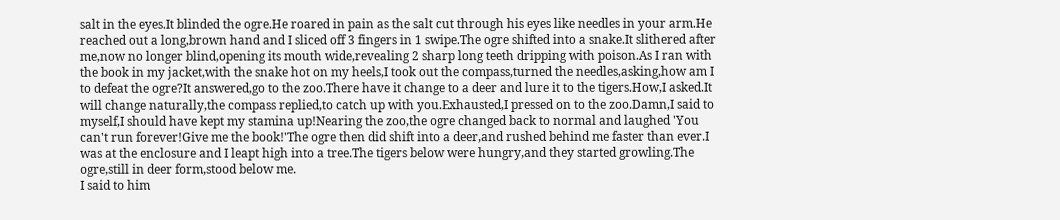salt in the eyes.It blinded the ogre.He roared in pain as the salt cut through his eyes like needles in your arm.He reached out a long,brown hand and I sliced off 3 fingers in 1 swipe.The ogre shifted into a snake.It slithered after me,now no longer blind,opening its mouth wide,revealing 2 sharp long teeth dripping with poison.As I ran with the book in my jacket,with the snake hot on my heels,I took out the compass,turned the needles,asking,how am I to defeat the ogre?It answered,go to the zoo.There have it change to a deer and lure it to the tigers.How,I asked.It will change naturally,the compass replied,to catch up with you.Exhausted,I pressed on to the zoo.Damn,I said to myself,I should have kept my stamina up!Nearing the zoo,the ogre changed back to normal and laughed 'You can't run forever!Give me the book!'The ogre then did shift into a deer,and rushed behind me faster than ever.I was at the enclosure and I leapt high into a tree.The tigers below were hungry,and they started growling.The ogre,still in deer form,stood below me.
I said to him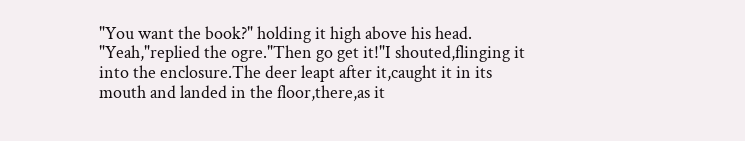"You want the book?" holding it high above his head.
"Yeah,"replied the ogre."Then go get it!"I shouted,flinging it into the enclosure.The deer leapt after it,caught it in its mouth and landed in the floor,there,as it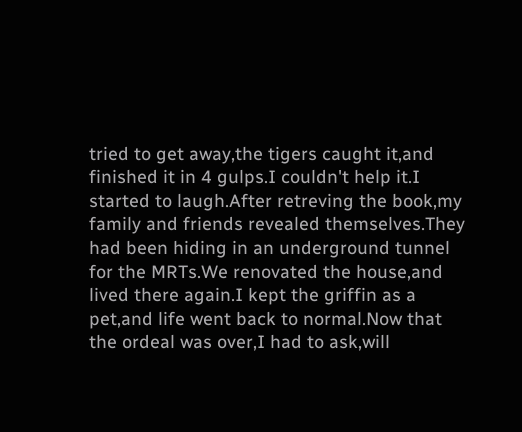tried to get away,the tigers caught it,and finished it in 4 gulps.I couldn't help it.I started to laugh.After retreving the book,my family and friends revealed themselves.They had been hiding in an underground tunnel for the MRTs.We renovated the house,and lived there again.I kept the griffin as a pet,and life went back to normal.Now that the ordeal was over,I had to ask,will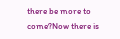there be more to come?Now there is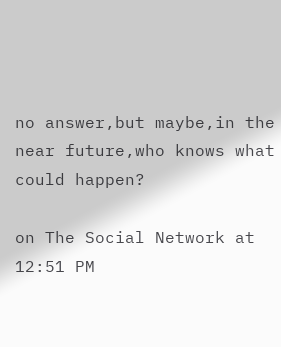no answer,but maybe,in the near future,who knows what could happen?

on The Social Network at 12:51 PM